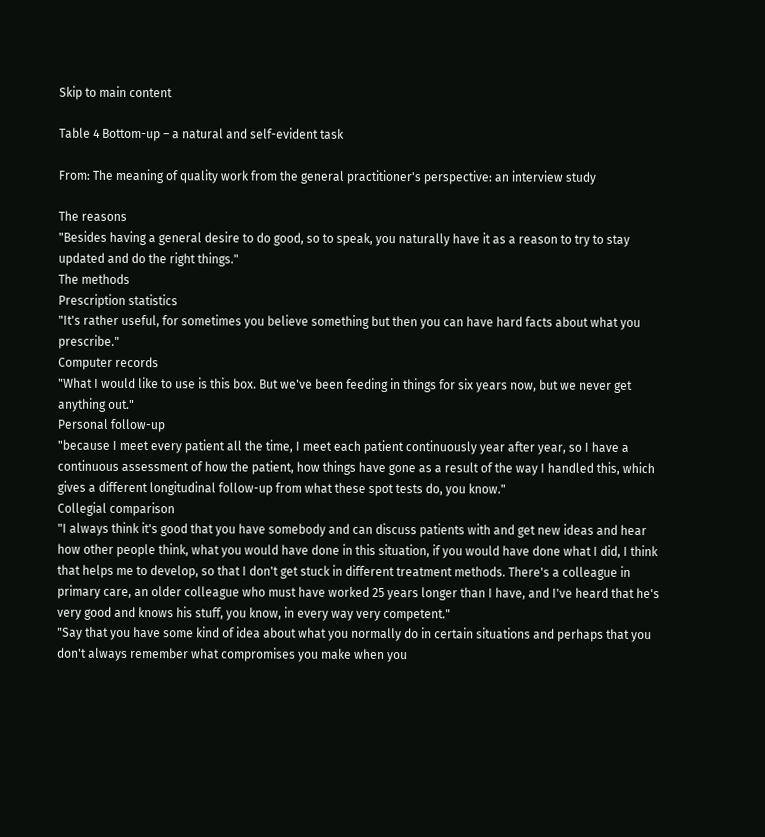Skip to main content

Table 4 Bottom-up – a natural and self-evident task

From: The meaning of quality work from the general practitioner's perspective: an interview study

The reasons
"Besides having a general desire to do good, so to speak, you naturally have it as a reason to try to stay updated and do the right things."
The methods
Prescription statistics
"It's rather useful, for sometimes you believe something but then you can have hard facts about what you prescribe."
Computer records
"What I would like to use is this box. But we've been feeding in things for six years now, but we never get anything out."
Personal follow-up
"because I meet every patient all the time, I meet each patient continuously year after year, so I have a continuous assessment of how the patient, how things have gone as a result of the way I handled this, which gives a different longitudinal follow-up from what these spot tests do, you know."
Collegial comparison
"I always think it's good that you have somebody and can discuss patients with and get new ideas and hear how other people think, what you would have done in this situation, if you would have done what I did, I think that helps me to develop, so that I don't get stuck in different treatment methods. There's a colleague in primary care, an older colleague who must have worked 25 years longer than I have, and I've heard that he's very good and knows his stuff, you know, in every way very competent."
"Say that you have some kind of idea about what you normally do in certain situations and perhaps that you don't always remember what compromises you make when you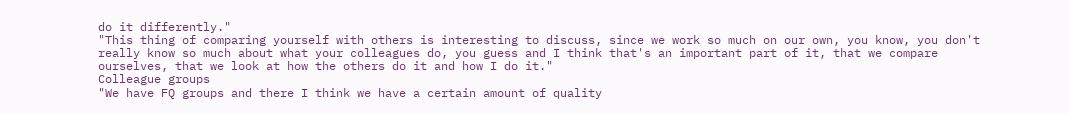do it differently."
"This thing of comparing yourself with others is interesting to discuss, since we work so much on our own, you know, you don't really know so much about what your colleagues do, you guess and I think that's an important part of it, that we compare ourselves, that we look at how the others do it and how I do it."
Colleague groups
"We have FQ groups and there I think we have a certain amount of quality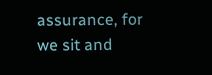assurance, for we sit and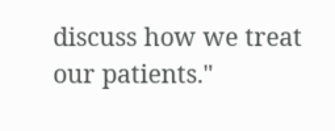discuss how we treat our patients."